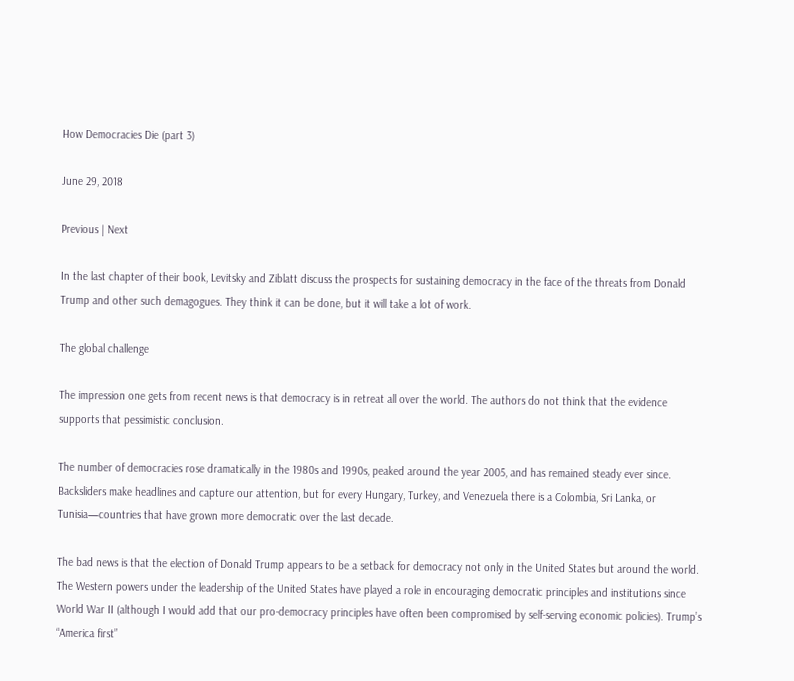How Democracies Die (part 3)

June 29, 2018

Previous | Next

In the last chapter of their book, Levitsky and Ziblatt discuss the prospects for sustaining democracy in the face of the threats from Donald Trump and other such demagogues. They think it can be done, but it will take a lot of work.

The global challenge

The impression one gets from recent news is that democracy is in retreat all over the world. The authors do not think that the evidence supports that pessimistic conclusion.

The number of democracies rose dramatically in the 1980s and 1990s, peaked around the year 2005, and has remained steady ever since. Backsliders make headlines and capture our attention, but for every Hungary, Turkey, and Venezuela there is a Colombia, Sri Lanka, or Tunisia—countries that have grown more democratic over the last decade.

The bad news is that the election of Donald Trump appears to be a setback for democracy not only in the United States but around the world. The Western powers under the leadership of the United States have played a role in encouraging democratic principles and institutions since World War II (although I would add that our pro-democracy principles have often been compromised by self-serving economic policies). Trump’s “America first”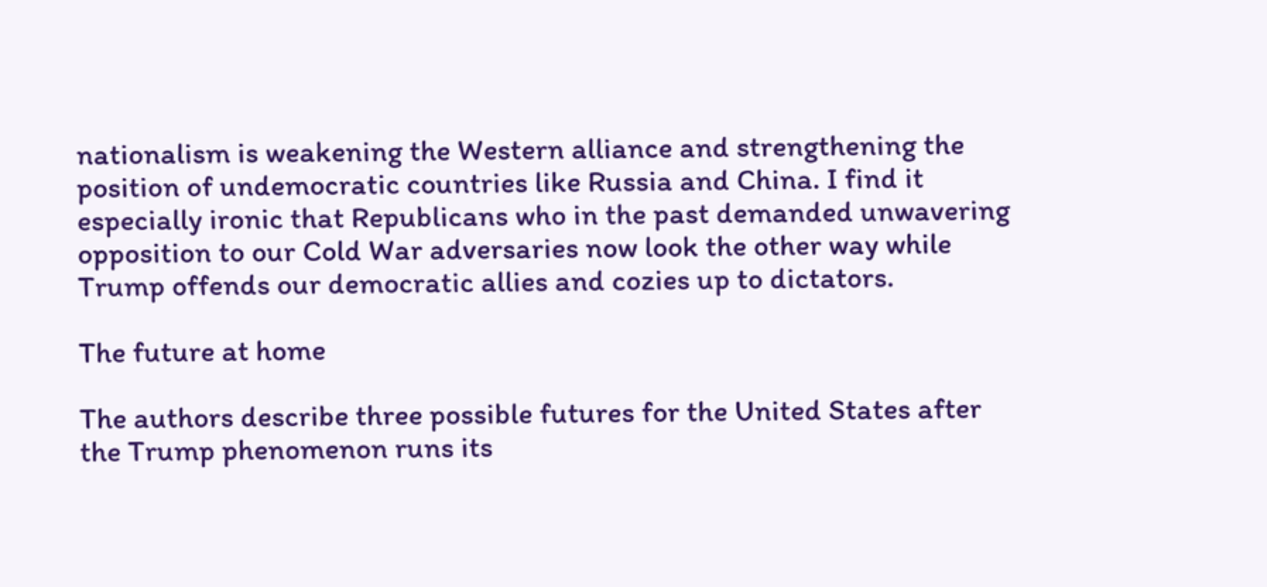nationalism is weakening the Western alliance and strengthening the position of undemocratic countries like Russia and China. I find it especially ironic that Republicans who in the past demanded unwavering opposition to our Cold War adversaries now look the other way while Trump offends our democratic allies and cozies up to dictators.

The future at home

The authors describe three possible futures for the United States after the Trump phenomenon runs its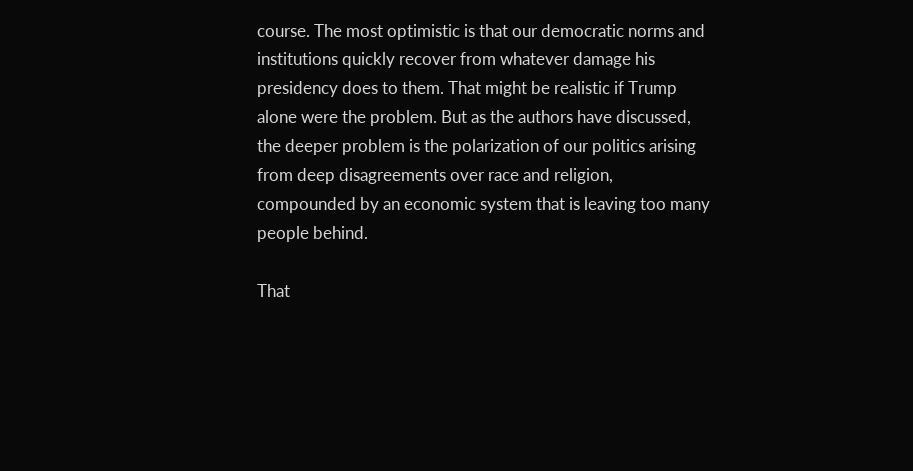course. The most optimistic is that our democratic norms and institutions quickly recover from whatever damage his presidency does to them. That might be realistic if Trump alone were the problem. But as the authors have discussed, the deeper problem is the polarization of our politics arising from deep disagreements over race and religion, compounded by an economic system that is leaving too many people behind.

That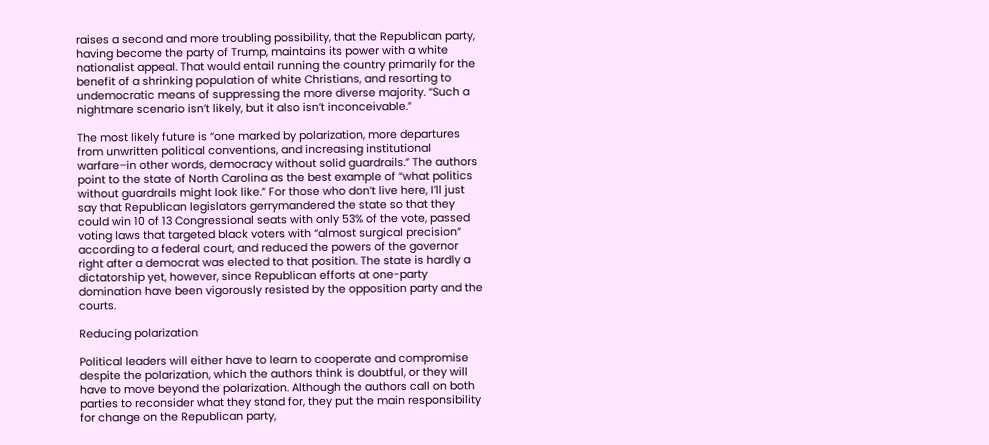raises a second and more troubling possibility, that the Republican party, having become the party of Trump, maintains its power with a white nationalist appeal. That would entail running the country primarily for the benefit of a shrinking population of white Christians, and resorting to undemocratic means of suppressing the more diverse majority. “Such a nightmare scenario isn’t likely, but it also isn’t inconceivable.”

The most likely future is “one marked by polarization, more departures from unwritten political conventions, and increasing institutional warfare–in other words, democracy without solid guardrails.” The authors point to the state of North Carolina as the best example of “what politics without guardrails might look like.” For those who don’t live here, I’ll just say that Republican legislators gerrymandered the state so that they could win 10 of 13 Congressional seats with only 53% of the vote, passed voting laws that targeted black voters with “almost surgical precision” according to a federal court, and reduced the powers of the governor right after a democrat was elected to that position. The state is hardly a dictatorship yet, however, since Republican efforts at one-party domination have been vigorously resisted by the opposition party and the courts.

Reducing polarization

Political leaders will either have to learn to cooperate and compromise despite the polarization, which the authors think is doubtful, or they will have to move beyond the polarization. Although the authors call on both parties to reconsider what they stand for, they put the main responsibility for change on the Republican party,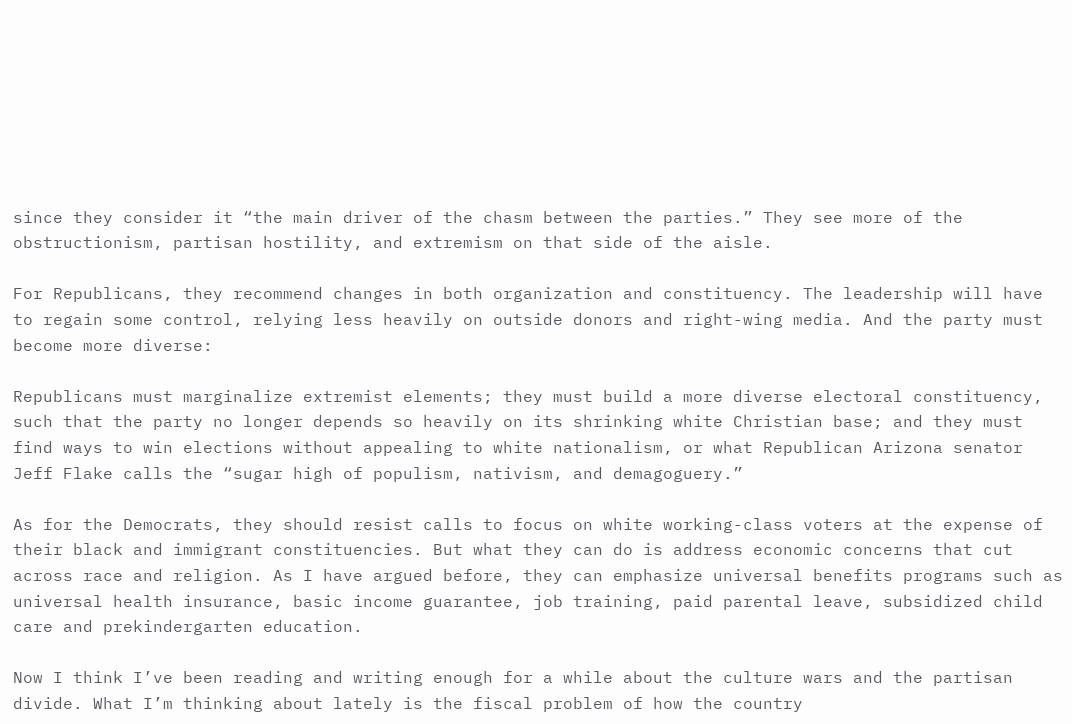since they consider it “the main driver of the chasm between the parties.” They see more of the obstructionism, partisan hostility, and extremism on that side of the aisle.

For Republicans, they recommend changes in both organization and constituency. The leadership will have to regain some control, relying less heavily on outside donors and right-wing media. And the party must become more diverse:

Republicans must marginalize extremist elements; they must build a more diverse electoral constituency, such that the party no longer depends so heavily on its shrinking white Christian base; and they must find ways to win elections without appealing to white nationalism, or what Republican Arizona senator Jeff Flake calls the “sugar high of populism, nativism, and demagoguery.”

As for the Democrats, they should resist calls to focus on white working-class voters at the expense of their black and immigrant constituencies. But what they can do is address economic concerns that cut across race and religion. As I have argued before, they can emphasize universal benefits programs such as universal health insurance, basic income guarantee, job training, paid parental leave, subsidized child care and prekindergarten education.

Now I think I’ve been reading and writing enough for a while about the culture wars and the partisan divide. What I’m thinking about lately is the fiscal problem of how the country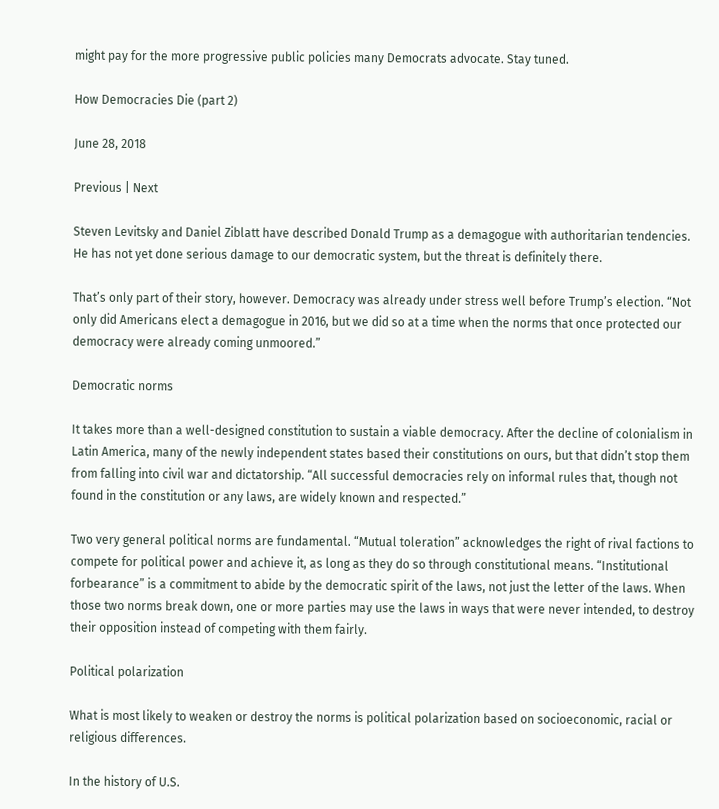might pay for the more progressive public policies many Democrats advocate. Stay tuned.

How Democracies Die (part 2)

June 28, 2018

Previous | Next

Steven Levitsky and Daniel Ziblatt have described Donald Trump as a demagogue with authoritarian tendencies. He has not yet done serious damage to our democratic system, but the threat is definitely there.

That’s only part of their story, however. Democracy was already under stress well before Trump’s election. “Not only did Americans elect a demagogue in 2016, but we did so at a time when the norms that once protected our democracy were already coming unmoored.”

Democratic norms

It takes more than a well-designed constitution to sustain a viable democracy. After the decline of colonialism in Latin America, many of the newly independent states based their constitutions on ours, but that didn’t stop them from falling into civil war and dictatorship. “All successful democracies rely on informal rules that, though not found in the constitution or any laws, are widely known and respected.”

Two very general political norms are fundamental. “Mutual toleration” acknowledges the right of rival factions to compete for political power and achieve it, as long as they do so through constitutional means. “Institutional forbearance” is a commitment to abide by the democratic spirit of the laws, not just the letter of the laws. When those two norms break down, one or more parties may use the laws in ways that were never intended, to destroy their opposition instead of competing with them fairly.

Political polarization

What is most likely to weaken or destroy the norms is political polarization based on socioeconomic, racial or religious differences.

In the history of U.S.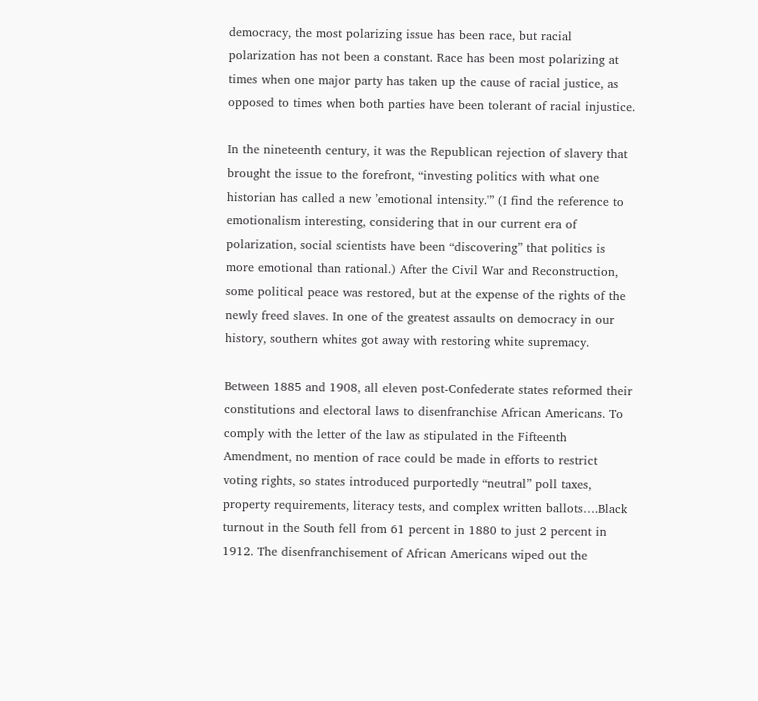democracy, the most polarizing issue has been race, but racial polarization has not been a constant. Race has been most polarizing at times when one major party has taken up the cause of racial justice, as opposed to times when both parties have been tolerant of racial injustice.

In the nineteenth century, it was the Republican rejection of slavery that brought the issue to the forefront, “investing politics with what one historian has called a new ’emotional intensity.'” (I find the reference to emotionalism interesting, considering that in our current era of polarization, social scientists have been “discovering” that politics is more emotional than rational.) After the Civil War and Reconstruction, some political peace was restored, but at the expense of the rights of the newly freed slaves. In one of the greatest assaults on democracy in our history, southern whites got away with restoring white supremacy.

Between 1885 and 1908, all eleven post-Confederate states reformed their constitutions and electoral laws to disenfranchise African Americans. To comply with the letter of the law as stipulated in the Fifteenth Amendment, no mention of race could be made in efforts to restrict voting rights, so states introduced purportedly “neutral” poll taxes, property requirements, literacy tests, and complex written ballots….Black turnout in the South fell from 61 percent in 1880 to just 2 percent in 1912. The disenfranchisement of African Americans wiped out the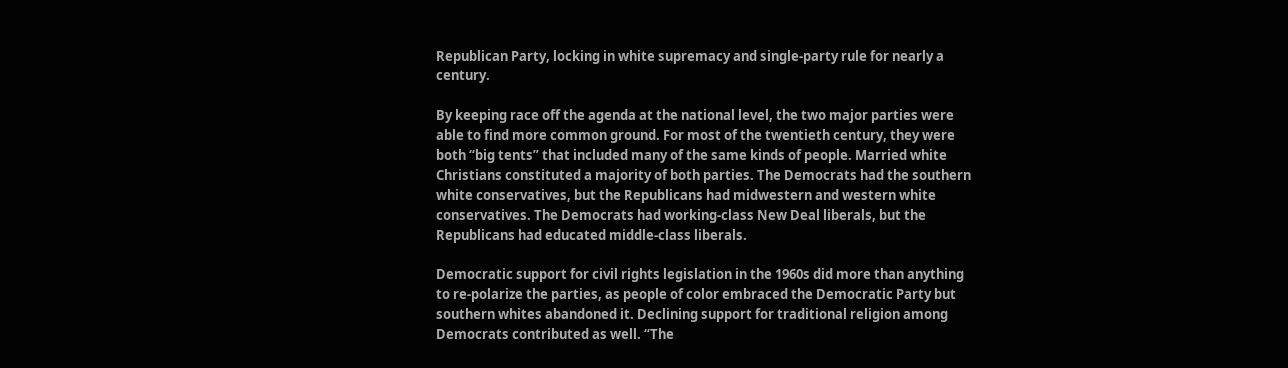Republican Party, locking in white supremacy and single-party rule for nearly a century.

By keeping race off the agenda at the national level, the two major parties were able to find more common ground. For most of the twentieth century, they were both “big tents” that included many of the same kinds of people. Married white Christians constituted a majority of both parties. The Democrats had the southern white conservatives, but the Republicans had midwestern and western white conservatives. The Democrats had working-class New Deal liberals, but the Republicans had educated middle-class liberals.

Democratic support for civil rights legislation in the 1960s did more than anything to re-polarize the parties, as people of color embraced the Democratic Party but southern whites abandoned it. Declining support for traditional religion among Democrats contributed as well. “The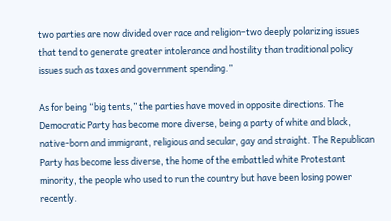two parties are now divided over race and religion–two deeply polarizing issues that tend to generate greater intolerance and hostility than traditional policy issues such as taxes and government spending.”

As for being “big tents,” the parties have moved in opposite directions. The Democratic Party has become more diverse, being a party of white and black, native-born and immigrant, religious and secular, gay and straight. The Republican Party has become less diverse, the home of the embattled white Protestant minority, the people who used to run the country but have been losing power recently.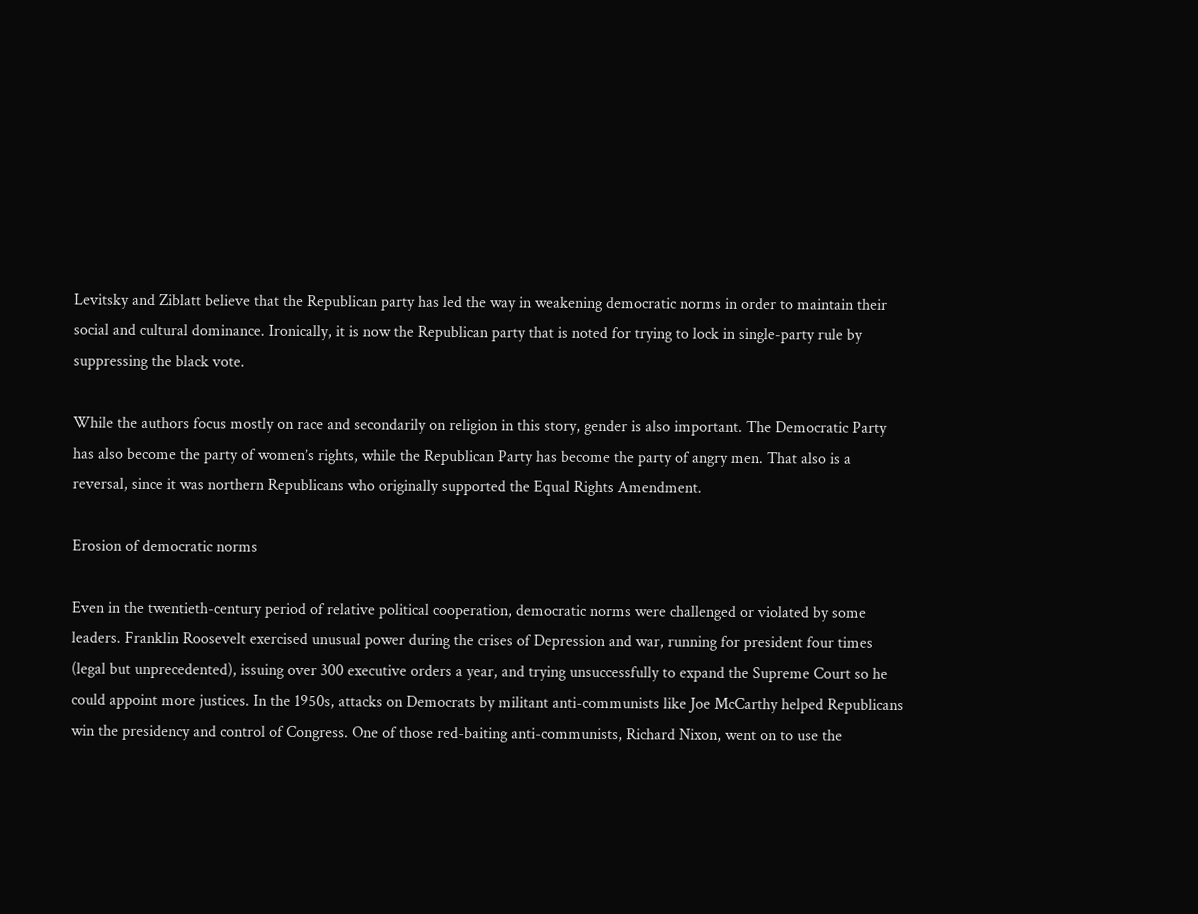Levitsky and Ziblatt believe that the Republican party has led the way in weakening democratic norms in order to maintain their social and cultural dominance. Ironically, it is now the Republican party that is noted for trying to lock in single-party rule by suppressing the black vote.

While the authors focus mostly on race and secondarily on religion in this story, gender is also important. The Democratic Party has also become the party of women’s rights, while the Republican Party has become the party of angry men. That also is a reversal, since it was northern Republicans who originally supported the Equal Rights Amendment.

Erosion of democratic norms

Even in the twentieth-century period of relative political cooperation, democratic norms were challenged or violated by some leaders. Franklin Roosevelt exercised unusual power during the crises of Depression and war, running for president four times (legal but unprecedented), issuing over 300 executive orders a year, and trying unsuccessfully to expand the Supreme Court so he could appoint more justices. In the 1950s, attacks on Democrats by militant anti-communists like Joe McCarthy helped Republicans win the presidency and control of Congress. One of those red-baiting anti-communists, Richard Nixon, went on to use the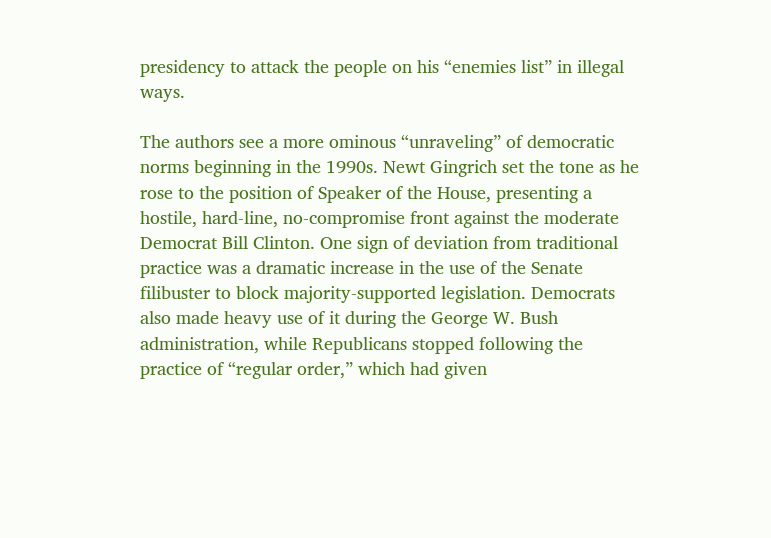presidency to attack the people on his “enemies list” in illegal ways.

The authors see a more ominous “unraveling” of democratic norms beginning in the 1990s. Newt Gingrich set the tone as he rose to the position of Speaker of the House, presenting a hostile, hard-line, no-compromise front against the moderate Democrat Bill Clinton. One sign of deviation from traditional practice was a dramatic increase in the use of the Senate filibuster to block majority-supported legislation. Democrats also made heavy use of it during the George W. Bush administration, while Republicans stopped following the practice of “regular order,” which had given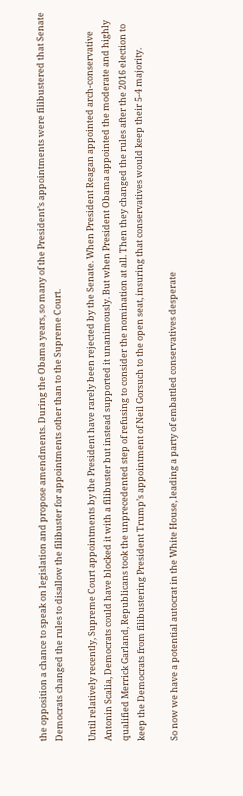the opposition a chance to speak on legislation and propose amendments. During the Obama years, so many of the President’s appointments were filibustered that Senate Democrats changed the rules to disallow the filibuster for appointments other than to the Supreme Court.

Until relatively recently, Supreme Court appointments by the President have rarely been rejected by the Senate. When President Reagan appointed arch-conservative Antonin Scalia, Democrats could have blocked it with a filibuster but instead supported it unanimously. But when President Obama appointed the moderate and highly qualified Merrick Garland, Republicans took the unprecedented step of refusing to consider the nomination at all. Then they changed the rules after the 2016 election to keep the Democrats from filibustering President Trump’s appointment of Neil Gorsuch to the open seat, insuring that conservatives would keep their 5-4 majority.

So now we have a potential autocrat in the White House, leading a party of embattled conservatives desperate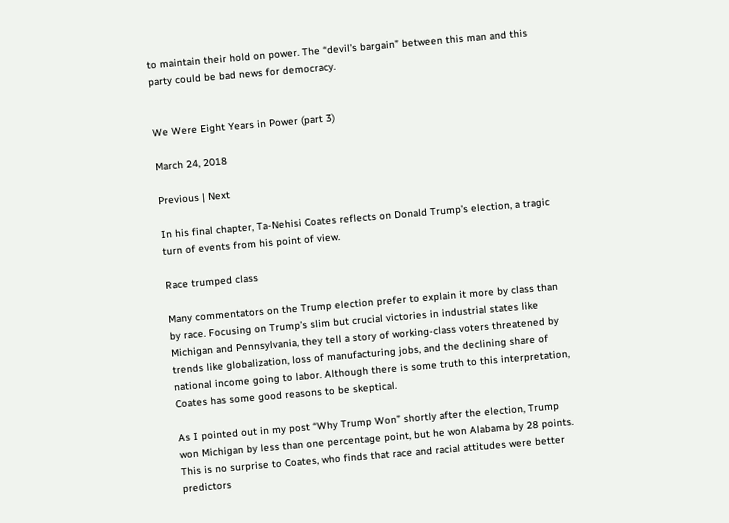to maintain their hold on power. The “devil’s bargain” between this man and this party could be bad news for democracy.


We Were Eight Years in Power (part 3)

March 24, 2018

Previous | Next

In his final chapter, Ta-Nehisi Coates reflects on Donald Trump’s election, a tragic turn of events from his point of view.

Race trumped class

Many commentators on the Trump election prefer to explain it more by class than by race. Focusing on Trump’s slim but crucial victories in industrial states like Michigan and Pennsylvania, they tell a story of working-class voters threatened by trends like globalization, loss of manufacturing jobs, and the declining share of national income going to labor. Although there is some truth to this interpretation, Coates has some good reasons to be skeptical.

As I pointed out in my post “Why Trump Won” shortly after the election, Trump won Michigan by less than one percentage point, but he won Alabama by 28 points. This is no surprise to Coates, who finds that race and racial attitudes were better predictors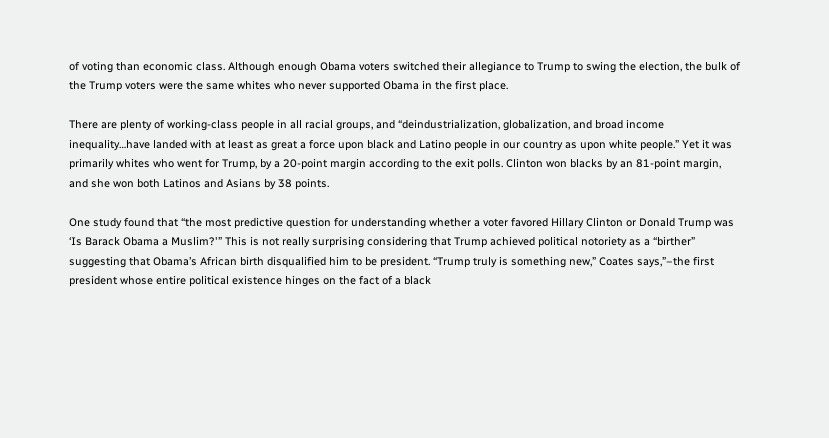of voting than economic class. Although enough Obama voters switched their allegiance to Trump to swing the election, the bulk of the Trump voters were the same whites who never supported Obama in the first place.

There are plenty of working-class people in all racial groups, and “deindustrialization, globalization, and broad income inequality…have landed with at least as great a force upon black and Latino people in our country as upon white people.” Yet it was primarily whites who went for Trump, by a 20-point margin according to the exit polls. Clinton won blacks by an 81-point margin, and she won both Latinos and Asians by 38 points.

One study found that “the most predictive question for understanding whether a voter favored Hillary Clinton or Donald Trump was ‘Is Barack Obama a Muslim?'” This is not really surprising considering that Trump achieved political notoriety as a “birther” suggesting that Obama’s African birth disqualified him to be president. “Trump truly is something new,” Coates says,”–the first president whose entire political existence hinges on the fact of a black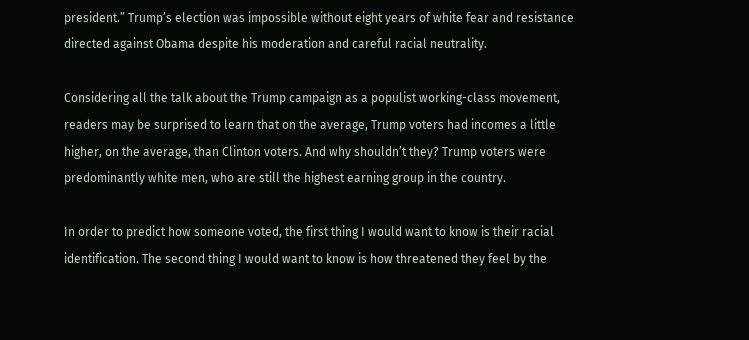president.” Trump’s election was impossible without eight years of white fear and resistance directed against Obama despite his moderation and careful racial neutrality.

Considering all the talk about the Trump campaign as a populist working-class movement, readers may be surprised to learn that on the average, Trump voters had incomes a little higher, on the average, than Clinton voters. And why shouldn’t they? Trump voters were predominantly white men, who are still the highest earning group in the country.

In order to predict how someone voted, the first thing I would want to know is their racial identification. The second thing I would want to know is how threatened they feel by the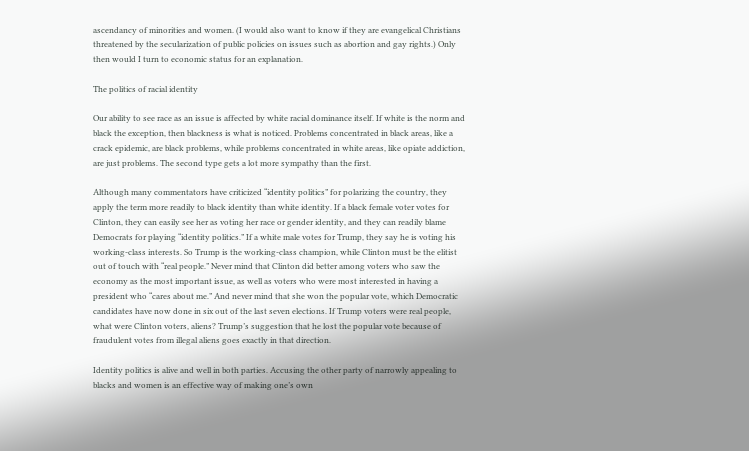ascendancy of minorities and women. (I would also want to know if they are evangelical Christians threatened by the secularization of public policies on issues such as abortion and gay rights.) Only then would I turn to economic status for an explanation.

The politics of racial identity

Our ability to see race as an issue is affected by white racial dominance itself. If white is the norm and black the exception, then blackness is what is noticed. Problems concentrated in black areas, like a crack epidemic, are black problems, while problems concentrated in white areas, like opiate addiction, are just problems. The second type gets a lot more sympathy than the first.

Although many commentators have criticized “identity politics” for polarizing the country, they apply the term more readily to black identity than white identity. If a black female voter votes for Clinton, they can easily see her as voting her race or gender identity, and they can readily blame Democrats for playing “identity politics.” If a white male votes for Trump, they say he is voting his working-class interests. So Trump is the working-class champion, while Clinton must be the elitist out of touch with “real people.” Never mind that Clinton did better among voters who saw the economy as the most important issue, as well as voters who were most interested in having a president who “cares about me.” And never mind that she won the popular vote, which Democratic candidates have now done in six out of the last seven elections. If Trump voters were real people, what were Clinton voters, aliens? Trump’s suggestion that he lost the popular vote because of fraudulent votes from illegal aliens goes exactly in that direction.

Identity politics is alive and well in both parties. Accusing the other party of narrowly appealing to blacks and women is an effective way of making one’s own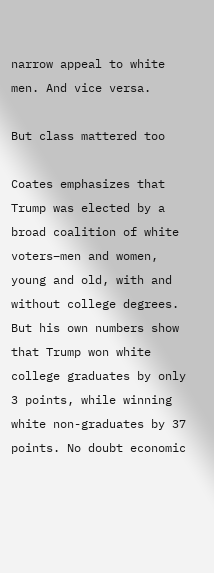narrow appeal to white men. And vice versa.

But class mattered too

Coates emphasizes that Trump was elected by a broad coalition of white voters–men and women, young and old, with and without college degrees. But his own numbers show that Trump won white college graduates by only 3 points, while winning white non-graduates by 37 points. No doubt economic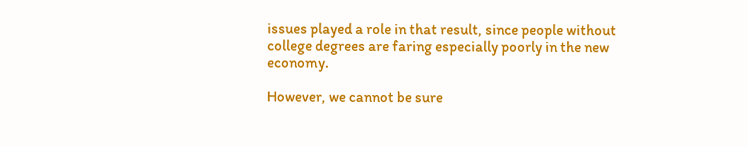issues played a role in that result, since people without college degrees are faring especially poorly in the new economy.

However, we cannot be sure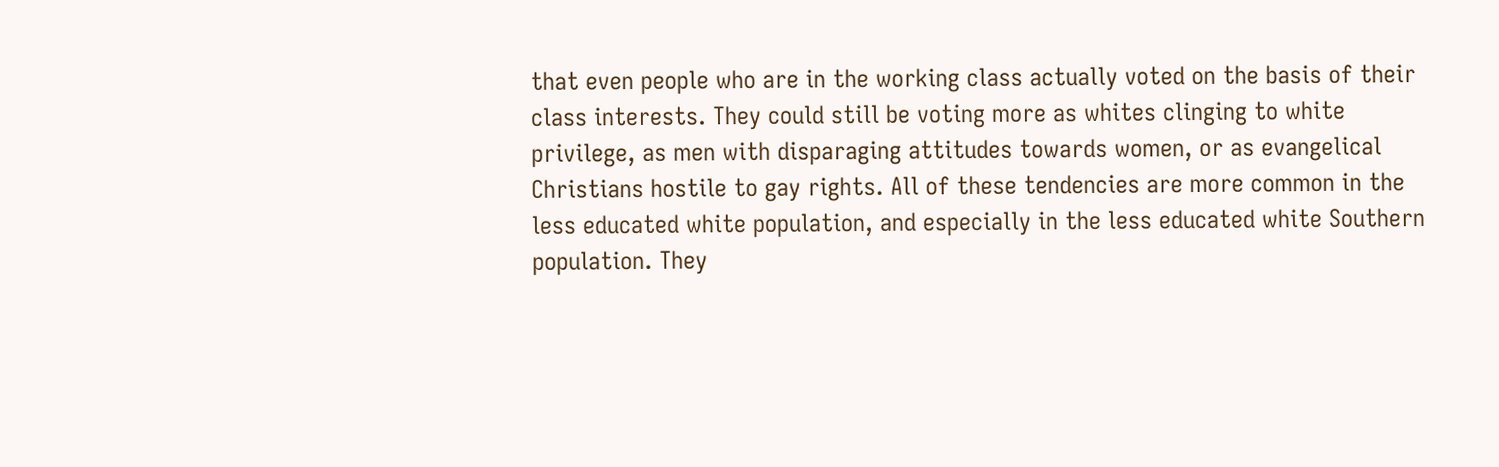that even people who are in the working class actually voted on the basis of their class interests. They could still be voting more as whites clinging to white privilege, as men with disparaging attitudes towards women, or as evangelical Christians hostile to gay rights. All of these tendencies are more common in the less educated white population, and especially in the less educated white Southern population. They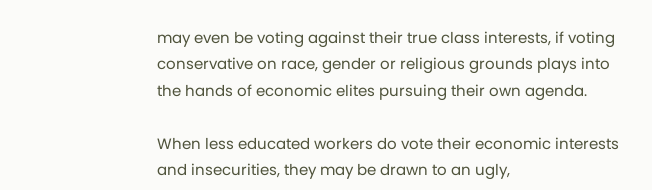may even be voting against their true class interests, if voting conservative on race, gender or religious grounds plays into the hands of economic elites pursuing their own agenda.

When less educated workers do vote their economic interests and insecurities, they may be drawn to an ugly,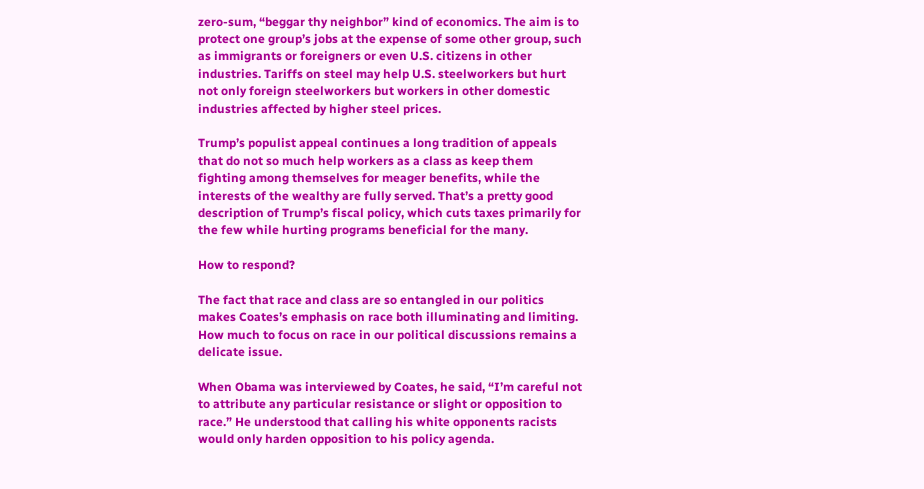zero-sum, “beggar thy neighbor” kind of economics. The aim is to protect one group’s jobs at the expense of some other group, such as immigrants or foreigners or even U.S. citizens in other industries. Tariffs on steel may help U.S. steelworkers but hurt not only foreign steelworkers but workers in other domestic industries affected by higher steel prices.

Trump’s populist appeal continues a long tradition of appeals that do not so much help workers as a class as keep them fighting among themselves for meager benefits, while the interests of the wealthy are fully served. That’s a pretty good description of Trump’s fiscal policy, which cuts taxes primarily for the few while hurting programs beneficial for the many.

How to respond?

The fact that race and class are so entangled in our politics makes Coates’s emphasis on race both illuminating and limiting. How much to focus on race in our political discussions remains a delicate issue.

When Obama was interviewed by Coates, he said, “I’m careful not to attribute any particular resistance or slight or opposition to race.” He understood that calling his white opponents racists would only harden opposition to his policy agenda.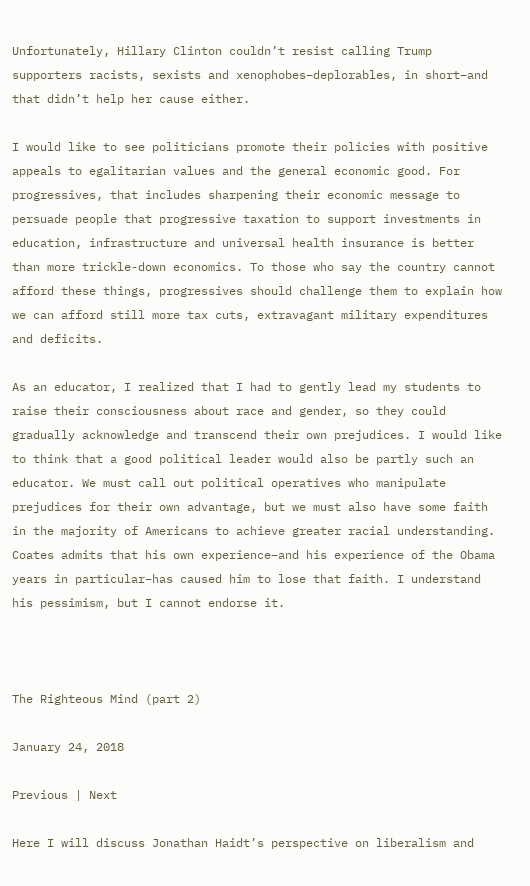Unfortunately, Hillary Clinton couldn’t resist calling Trump supporters racists, sexists and xenophobes–deplorables, in short–and that didn’t help her cause either.

I would like to see politicians promote their policies with positive appeals to egalitarian values and the general economic good. For progressives, that includes sharpening their economic message to persuade people that progressive taxation to support investments in education, infrastructure and universal health insurance is better than more trickle-down economics. To those who say the country cannot afford these things, progressives should challenge them to explain how we can afford still more tax cuts, extravagant military expenditures and deficits.

As an educator, I realized that I had to gently lead my students to raise their consciousness about race and gender, so they could gradually acknowledge and transcend their own prejudices. I would like to think that a good political leader would also be partly such an educator. We must call out political operatives who manipulate prejudices for their own advantage, but we must also have some faith in the majority of Americans to achieve greater racial understanding. Coates admits that his own experience–and his experience of the Obama years in particular–has caused him to lose that faith. I understand his pessimism, but I cannot endorse it.



The Righteous Mind (part 2)

January 24, 2018

Previous | Next

Here I will discuss Jonathan Haidt’s perspective on liberalism and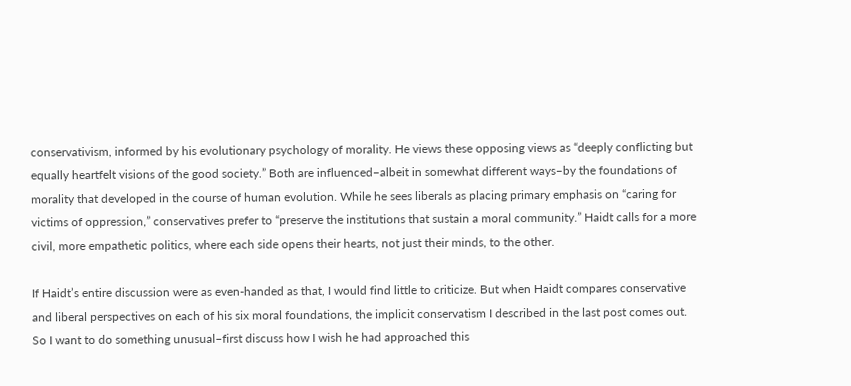conservativism, informed by his evolutionary psychology of morality. He views these opposing views as “deeply conflicting but equally heartfelt visions of the good society.” Both are influenced–albeit in somewhat different ways–by the foundations of morality that developed in the course of human evolution. While he sees liberals as placing primary emphasis on “caring for victims of oppression,” conservatives prefer to “preserve the institutions that sustain a moral community.” Haidt calls for a more civil, more empathetic politics, where each side opens their hearts, not just their minds, to the other.

If Haidt’s entire discussion were as even-handed as that, I would find little to criticize. But when Haidt compares conservative and liberal perspectives on each of his six moral foundations, the implicit conservatism I described in the last post comes out. So I want to do something unusual–first discuss how I wish he had approached this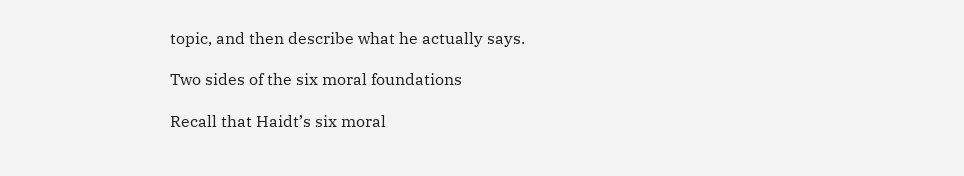topic, and then describe what he actually says.

Two sides of the six moral foundations

Recall that Haidt’s six moral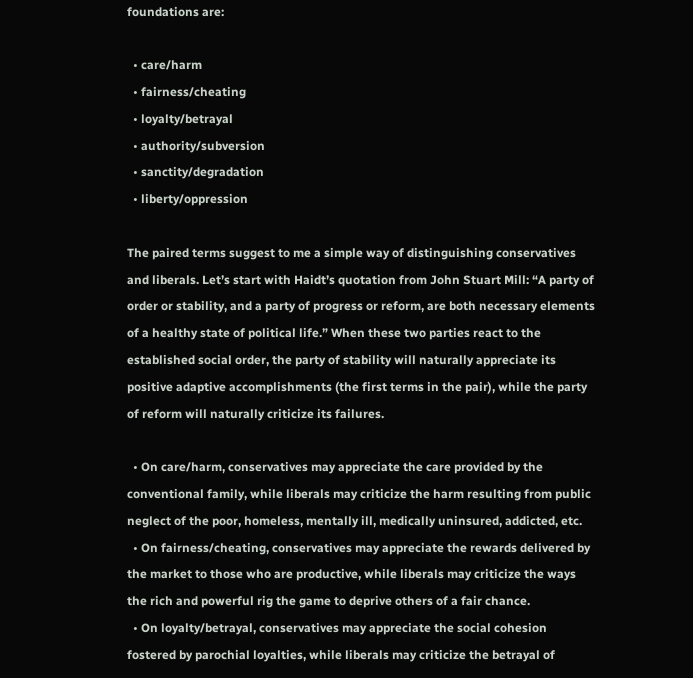foundations are:

  • care/harm
  • fairness/cheating
  • loyalty/betrayal
  • authority/subversion
  • sanctity/degradation
  • liberty/oppression

The paired terms suggest to me a simple way of distinguishing conservatives and liberals. Let’s start with Haidt’s quotation from John Stuart Mill: “A party of order or stability, and a party of progress or reform, are both necessary elements of a healthy state of political life.” When these two parties react to the established social order, the party of stability will naturally appreciate its positive adaptive accomplishments (the first terms in the pair), while the party of reform will naturally criticize its failures.

  • On care/harm, conservatives may appreciate the care provided by the conventional family, while liberals may criticize the harm resulting from public neglect of the poor, homeless, mentally ill, medically uninsured, addicted, etc.
  • On fairness/cheating, conservatives may appreciate the rewards delivered by the market to those who are productive, while liberals may criticize the ways the rich and powerful rig the game to deprive others of a fair chance.
  • On loyalty/betrayal, conservatives may appreciate the social cohesion fostered by parochial loyalties, while liberals may criticize the betrayal of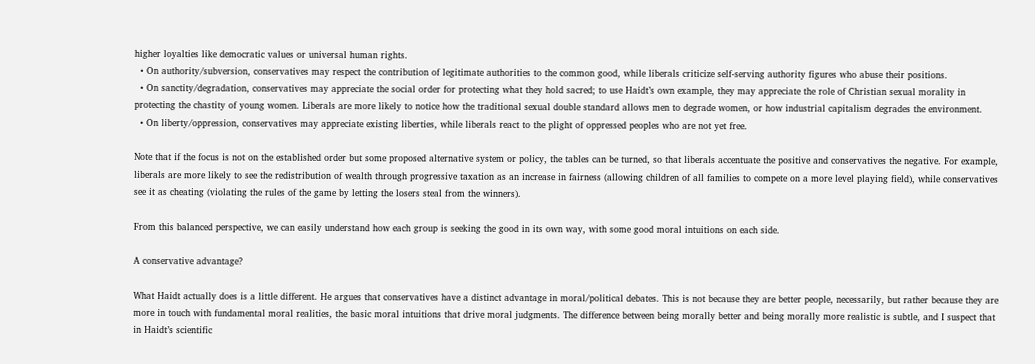higher loyalties like democratic values or universal human rights.
  • On authority/subversion, conservatives may respect the contribution of legitimate authorities to the common good, while liberals criticize self-serving authority figures who abuse their positions.
  • On sanctity/degradation, conservatives may appreciate the social order for protecting what they hold sacred; to use Haidt’s own example, they may appreciate the role of Christian sexual morality in protecting the chastity of young women. Liberals are more likely to notice how the traditional sexual double standard allows men to degrade women, or how industrial capitalism degrades the environment.
  • On liberty/oppression, conservatives may appreciate existing liberties, while liberals react to the plight of oppressed peoples who are not yet free.

Note that if the focus is not on the established order but some proposed alternative system or policy, the tables can be turned, so that liberals accentuate the positive and conservatives the negative. For example, liberals are more likely to see the redistribution of wealth through progressive taxation as an increase in fairness (allowing children of all families to compete on a more level playing field), while conservatives see it as cheating (violating the rules of the game by letting the losers steal from the winners).

From this balanced perspective, we can easily understand how each group is seeking the good in its own way, with some good moral intuitions on each side.

A conservative advantage?

What Haidt actually does is a little different. He argues that conservatives have a distinct advantage in moral/political debates. This is not because they are better people, necessarily, but rather because they are more in touch with fundamental moral realities, the basic moral intuitions that drive moral judgments. The difference between being morally better and being morally more realistic is subtle, and I suspect that in Haidt’s scientific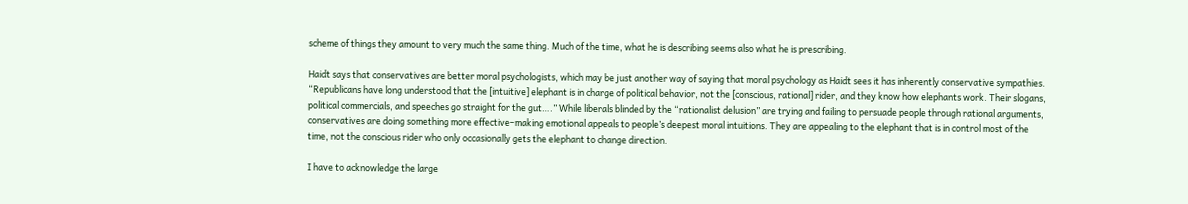scheme of things they amount to very much the same thing. Much of the time, what he is describing seems also what he is prescribing.

Haidt says that conservatives are better moral psychologists, which may be just another way of saying that moral psychology as Haidt sees it has inherently conservative sympathies. “Republicans have long understood that the [intuitive] elephant is in charge of political behavior, not the [conscious, rational] rider, and they know how elephants work. Their slogans, political commercials, and speeches go straight for the gut….” While liberals blinded by the “rationalist delusion” are trying and failing to persuade people through rational arguments, conservatives are doing something more effective–making emotional appeals to people’s deepest moral intuitions. They are appealing to the elephant that is in control most of the time, not the conscious rider who only occasionally gets the elephant to change direction.

I have to acknowledge the large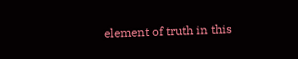element of truth in this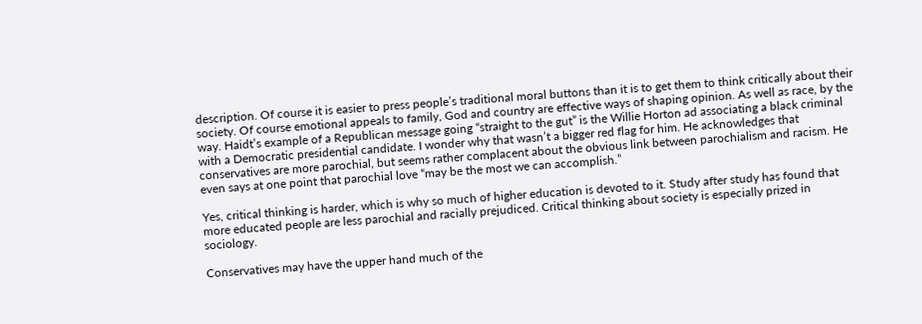description. Of course it is easier to press people’s traditional moral buttons than it is to get them to think critically about their society. Of course emotional appeals to family, God and country are effective ways of shaping opinion. As well as race, by the way. Haidt’s example of a Republican message going “straight to the gut” is the Willie Horton ad associating a black criminal with a Democratic presidential candidate. I wonder why that wasn’t a bigger red flag for him. He acknowledges that conservatives are more parochial, but seems rather complacent about the obvious link between parochialism and racism. He even says at one point that parochial love “may be the most we can accomplish.”

Yes, critical thinking is harder, which is why so much of higher education is devoted to it. Study after study has found that more educated people are less parochial and racially prejudiced. Critical thinking about society is especially prized in sociology.

Conservatives may have the upper hand much of the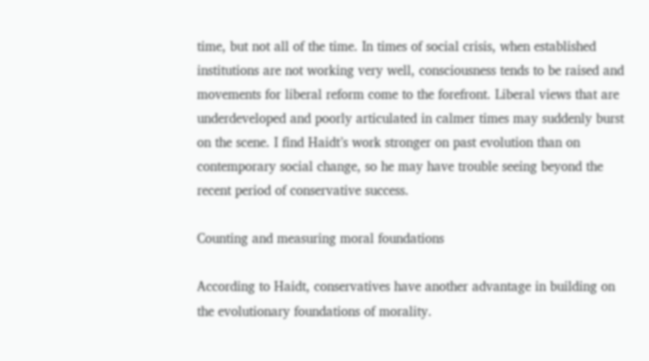time, but not all of the time. In times of social crisis, when established institutions are not working very well, consciousness tends to be raised and movements for liberal reform come to the forefront. Liberal views that are underdeveloped and poorly articulated in calmer times may suddenly burst on the scene. I find Haidt’s work stronger on past evolution than on contemporary social change, so he may have trouble seeing beyond the recent period of conservative success.

Counting and measuring moral foundations

According to Haidt, conservatives have another advantage in building on the evolutionary foundations of morality.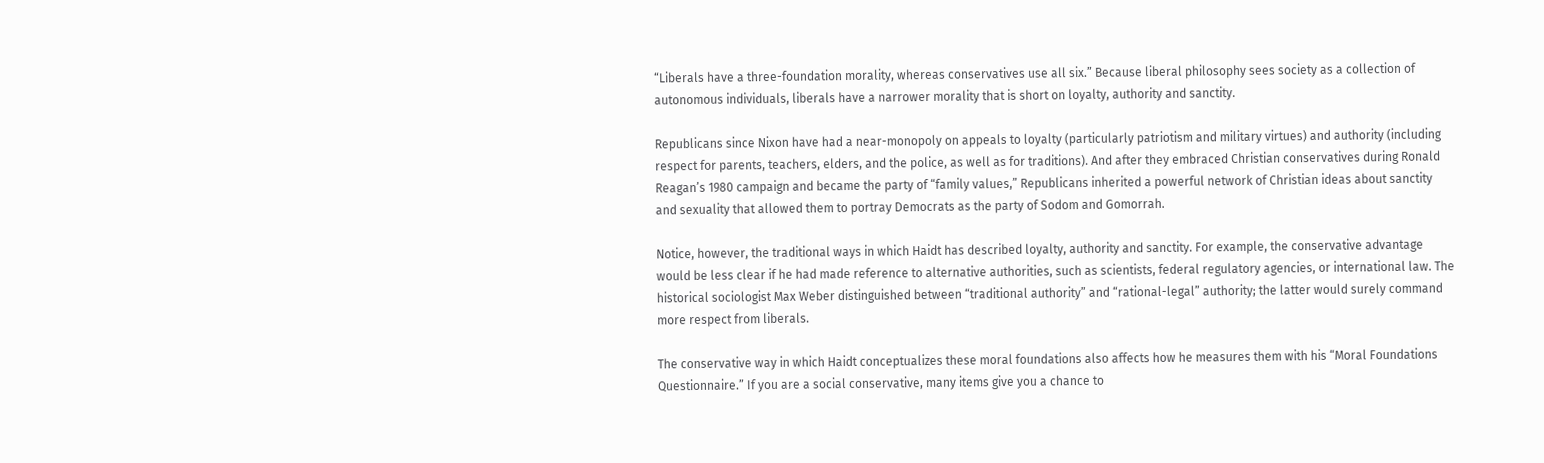“Liberals have a three-foundation morality, whereas conservatives use all six.” Because liberal philosophy sees society as a collection of autonomous individuals, liberals have a narrower morality that is short on loyalty, authority and sanctity.

Republicans since Nixon have had a near-monopoly on appeals to loyalty (particularly patriotism and military virtues) and authority (including respect for parents, teachers, elders, and the police, as well as for traditions). And after they embraced Christian conservatives during Ronald Reagan’s 1980 campaign and became the party of “family values,” Republicans inherited a powerful network of Christian ideas about sanctity and sexuality that allowed them to portray Democrats as the party of Sodom and Gomorrah.

Notice, however, the traditional ways in which Haidt has described loyalty, authority and sanctity. For example, the conservative advantage would be less clear if he had made reference to alternative authorities, such as scientists, federal regulatory agencies, or international law. The historical sociologist Max Weber distinguished between “traditional authority” and “rational-legal” authority; the latter would surely command more respect from liberals.

The conservative way in which Haidt conceptualizes these moral foundations also affects how he measures them with his “Moral Foundations Questionnaire.” If you are a social conservative, many items give you a chance to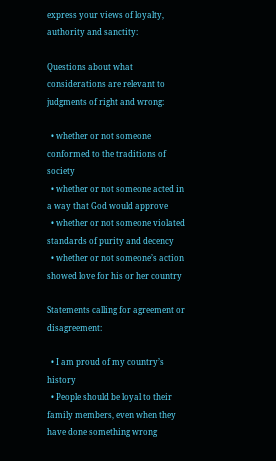express your views of loyalty, authority and sanctity:

Questions about what considerations are relevant to judgments of right and wrong:

  • whether or not someone conformed to the traditions of society
  • whether or not someone acted in a way that God would approve
  • whether or not someone violated standards of purity and decency
  • whether or not someone’s action showed love for his or her country

Statements calling for agreement or disagreement:

  • I am proud of my country’s history
  • People should be loyal to their family members, even when they have done something wrong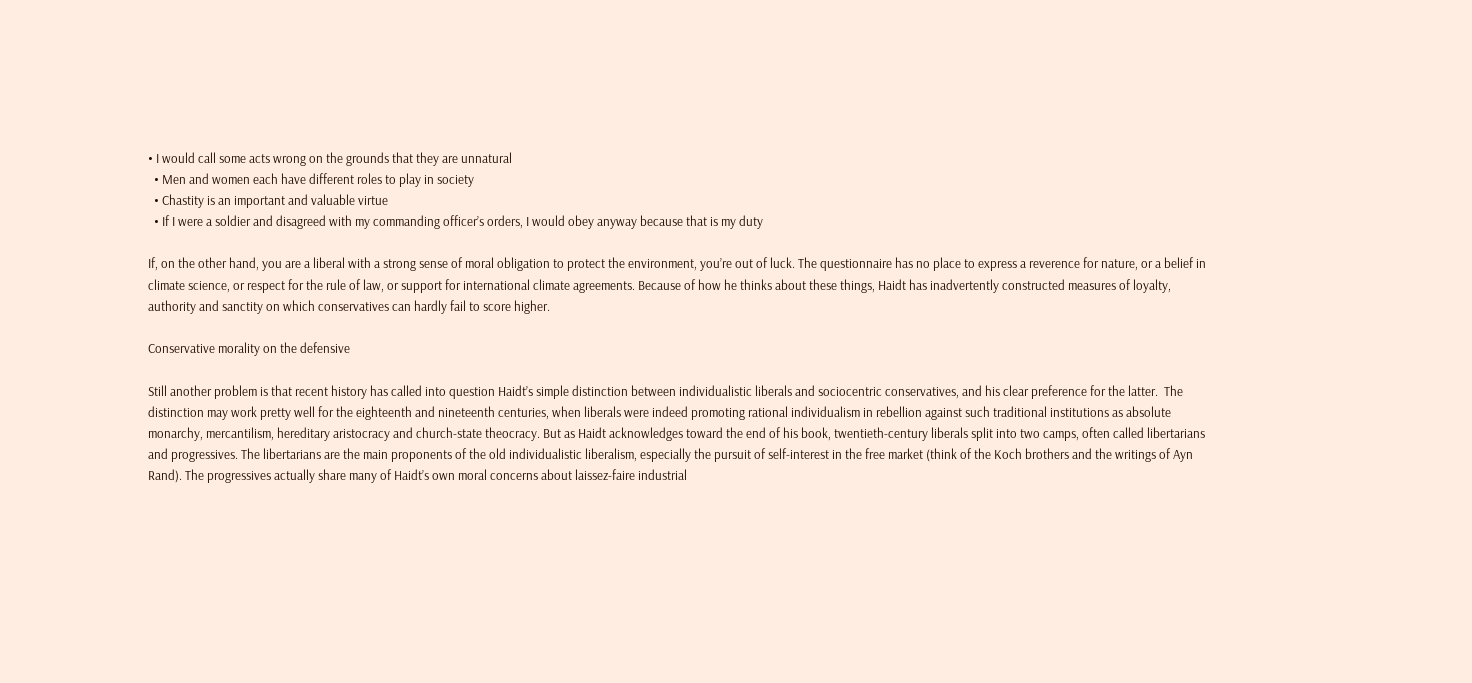• I would call some acts wrong on the grounds that they are unnatural
  • Men and women each have different roles to play in society
  • Chastity is an important and valuable virtue
  • If I were a soldier and disagreed with my commanding officer’s orders, I would obey anyway because that is my duty

If, on the other hand, you are a liberal with a strong sense of moral obligation to protect the environment, you’re out of luck. The questionnaire has no place to express a reverence for nature, or a belief in climate science, or respect for the rule of law, or support for international climate agreements. Because of how he thinks about these things, Haidt has inadvertently constructed measures of loyalty, authority and sanctity on which conservatives can hardly fail to score higher.

Conservative morality on the defensive

Still another problem is that recent history has called into question Haidt’s simple distinction between individualistic liberals and sociocentric conservatives, and his clear preference for the latter.  The distinction may work pretty well for the eighteenth and nineteenth centuries, when liberals were indeed promoting rational individualism in rebellion against such traditional institutions as absolute monarchy, mercantilism, hereditary aristocracy and church-state theocracy. But as Haidt acknowledges toward the end of his book, twentieth-century liberals split into two camps, often called libertarians and progressives. The libertarians are the main proponents of the old individualistic liberalism, especially the pursuit of self-interest in the free market (think of the Koch brothers and the writings of Ayn Rand). The progressives actually share many of Haidt’s own moral concerns about laissez-faire industrial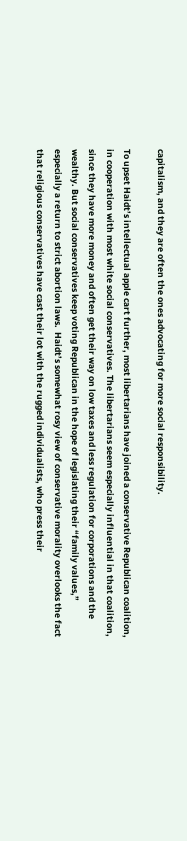capitalism, and they are often the ones advocating for more social responsibility.

To upset Haidt’s intellectual apple cart further, most libertarians have joined a conservative Republican coalition, in cooperation with most white social conservatives. The libertarians seem especially influential in that coalition, since they have more money and often get their way on low taxes and less regulation for corporations and the wealthy. But social conservatives keep voting Republican in the hope of legislating their “family values,” especially a return to strict abortion laws.  Haidt’s somewhat rosy view of conservative morality overlooks the fact that religious conservatives have cast their lot with the rugged individualists, who press their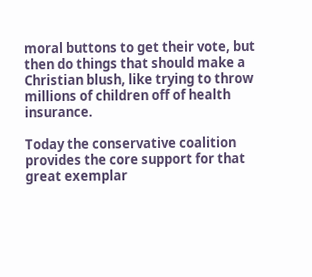moral buttons to get their vote, but then do things that should make a Christian blush, like trying to throw millions of children off of health insurance.

Today the conservative coalition provides the core support for that great exemplar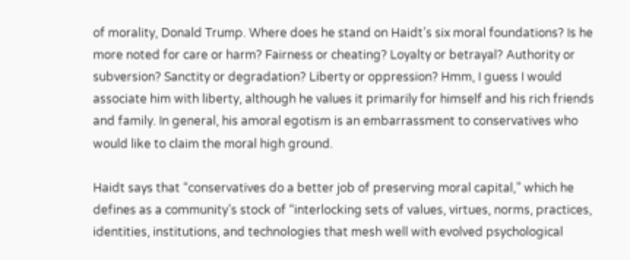of morality, Donald Trump. Where does he stand on Haidt’s six moral foundations? Is he more noted for care or harm? Fairness or cheating? Loyalty or betrayal? Authority or subversion? Sanctity or degradation? Liberty or oppression? Hmm, I guess I would associate him with liberty, although he values it primarily for himself and his rich friends and family. In general, his amoral egotism is an embarrassment to conservatives who would like to claim the moral high ground.

Haidt says that “conservatives do a better job of preserving moral capital,” which he defines as a community’s stock of “interlocking sets of values, virtues, norms, practices, identities, institutions, and technologies that mesh well with evolved psychological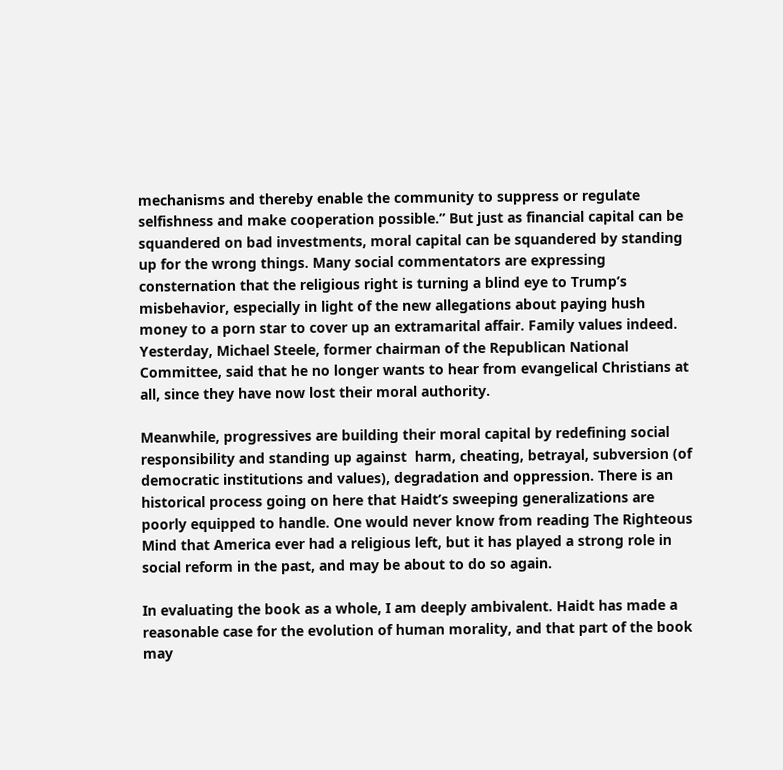mechanisms and thereby enable the community to suppress or regulate selfishness and make cooperation possible.” But just as financial capital can be squandered on bad investments, moral capital can be squandered by standing up for the wrong things. Many social commentators are expressing consternation that the religious right is turning a blind eye to Trump’s misbehavior, especially in light of the new allegations about paying hush money to a porn star to cover up an extramarital affair. Family values indeed. Yesterday, Michael Steele, former chairman of the Republican National Committee, said that he no longer wants to hear from evangelical Christians at all, since they have now lost their moral authority.

Meanwhile, progressives are building their moral capital by redefining social responsibility and standing up against  harm, cheating, betrayal, subversion (of democratic institutions and values), degradation and oppression. There is an historical process going on here that Haidt’s sweeping generalizations are poorly equipped to handle. One would never know from reading The Righteous Mind that America ever had a religious left, but it has played a strong role in social reform in the past, and may be about to do so again.

In evaluating the book as a whole, I am deeply ambivalent. Haidt has made a reasonable case for the evolution of human morality, and that part of the book may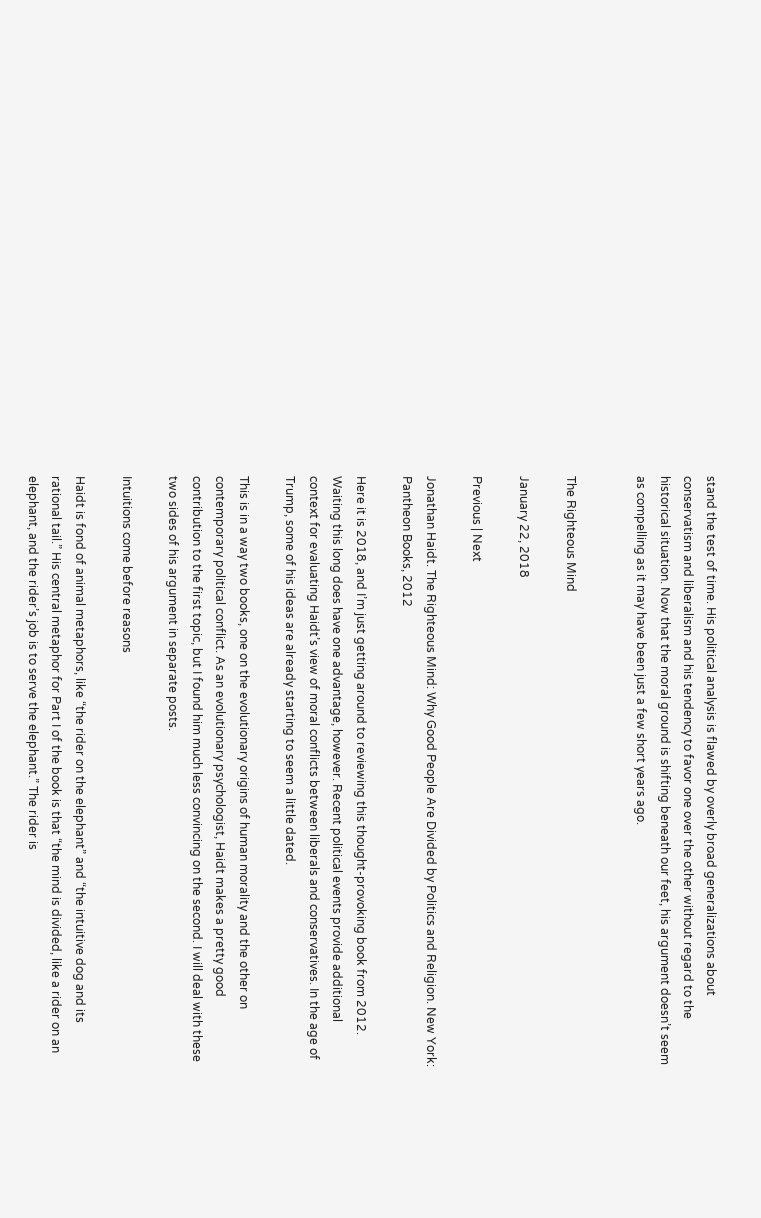stand the test of time. His political analysis is flawed by overly broad generalizations about conservatism and liberalism and his tendency to favor one over the other without regard to the historical situation. Now that the moral ground is shifting beneath our feet, his argument doesn’t seem as compelling as it may have been just a few short years ago.


The Righteous Mind

January 22, 2018

Previous | Next

Jonathan Haidt. The Righteous Mind: Why Good People Are Divided by Politics and Religion. New York: Pantheon Books, 2012

Here it is 2018, and I’m just getting around to reviewing this thought-provoking book from 2012. Waiting this long does have one advantage, however. Recent political events provide additional context for evaluating Haidt’s view of moral conflicts between liberals and conservatives. In the age of Trump, some of his ideas are already starting to seem a little dated.

This is in a way two books, one on the evolutionary origins of human morality and the other on contemporary political conflict. As an evolutionary psychologist, Haidt makes a pretty good contribution to the first topic, but I found him much less convincing on the second. I will deal with these two sides of his argument in separate posts.

Intuitions come before reasons

Haidt is fond of animal metaphors, like “the rider on the elephant” and “the intuitive dog and its rational tail.” His central metaphor for Part I of the book is that “the mind is divided, like a rider on an elephant, and the rider’s job is to serve the elephant.” The rider is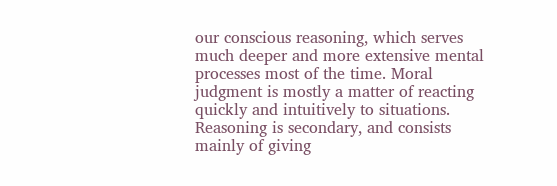our conscious reasoning, which serves much deeper and more extensive mental processes most of the time. Moral judgment is mostly a matter of reacting quickly and intuitively to situations. Reasoning is secondary, and consists mainly of giving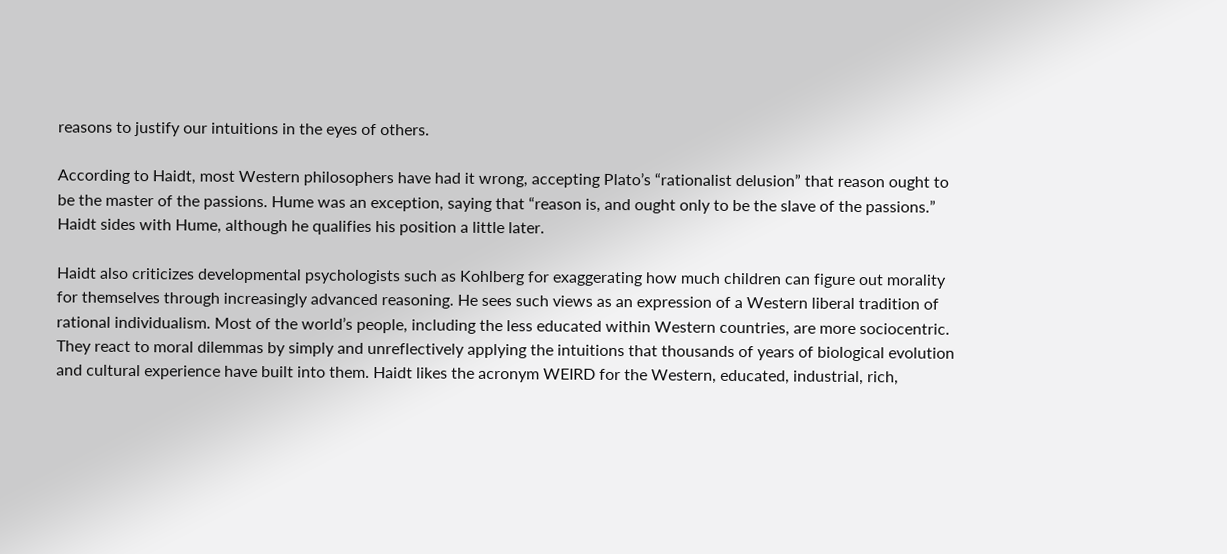reasons to justify our intuitions in the eyes of others.

According to Haidt, most Western philosophers have had it wrong, accepting Plato’s “rationalist delusion” that reason ought to be the master of the passions. Hume was an exception, saying that “reason is, and ought only to be the slave of the passions.” Haidt sides with Hume, although he qualifies his position a little later.

Haidt also criticizes developmental psychologists such as Kohlberg for exaggerating how much children can figure out morality for themselves through increasingly advanced reasoning. He sees such views as an expression of a Western liberal tradition of rational individualism. Most of the world’s people, including the less educated within Western countries, are more sociocentric. They react to moral dilemmas by simply and unreflectively applying the intuitions that thousands of years of biological evolution and cultural experience have built into them. Haidt likes the acronym WEIRD for the Western, educated, industrial, rich,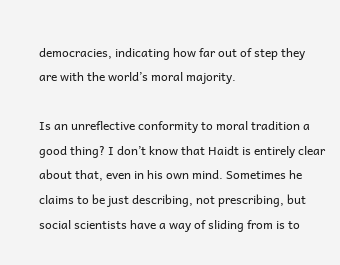democracies, indicating how far out of step they are with the world’s moral majority.

Is an unreflective conformity to moral tradition a good thing? I don’t know that Haidt is entirely clear about that, even in his own mind. Sometimes he claims to be just describing, not prescribing, but social scientists have a way of sliding from is to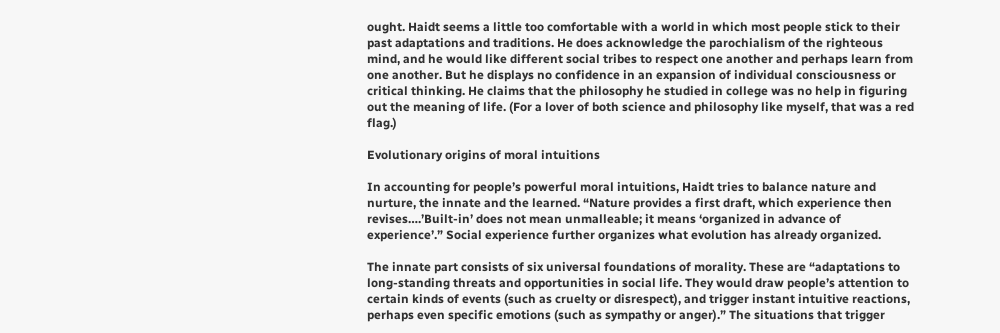ought. Haidt seems a little too comfortable with a world in which most people stick to their past adaptations and traditions. He does acknowledge the parochialism of the righteous mind, and he would like different social tribes to respect one another and perhaps learn from one another. But he displays no confidence in an expansion of individual consciousness or critical thinking. He claims that the philosophy he studied in college was no help in figuring out the meaning of life. (For a lover of both science and philosophy like myself, that was a red flag.)

Evolutionary origins of moral intuitions

In accounting for people’s powerful moral intuitions, Haidt tries to balance nature and nurture, the innate and the learned. “Nature provides a first draft, which experience then revises….’Built-in’ does not mean unmalleable; it means ‘organized in advance of experience’.” Social experience further organizes what evolution has already organized.

The innate part consists of six universal foundations of morality. These are “adaptations to long-standing threats and opportunities in social life. They would draw people’s attention to certain kinds of events (such as cruelty or disrespect), and trigger instant intuitive reactions, perhaps even specific emotions (such as sympathy or anger).” The situations that trigger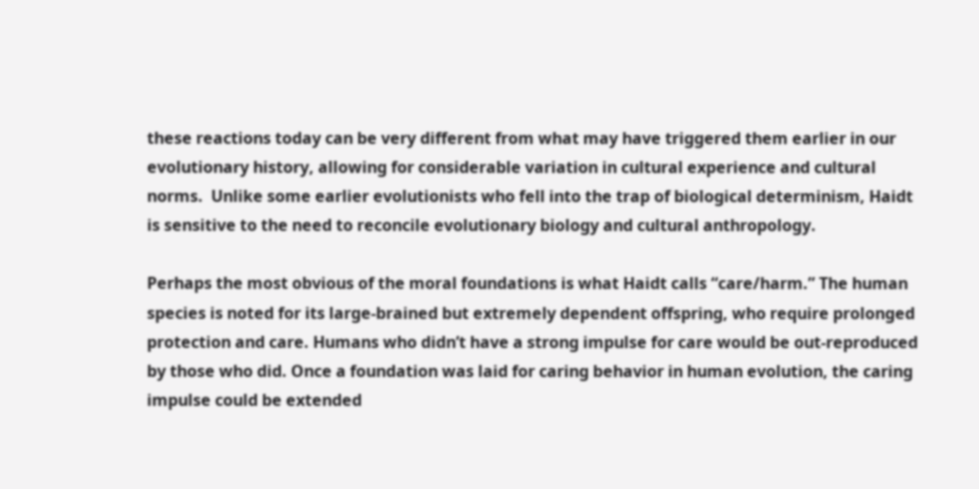these reactions today can be very different from what may have triggered them earlier in our evolutionary history, allowing for considerable variation in cultural experience and cultural norms.  Unlike some earlier evolutionists who fell into the trap of biological determinism, Haidt is sensitive to the need to reconcile evolutionary biology and cultural anthropology.

Perhaps the most obvious of the moral foundations is what Haidt calls “care/harm.” The human species is noted for its large-brained but extremely dependent offspring, who require prolonged protection and care. Humans who didn’t have a strong impulse for care would be out-reproduced by those who did. Once a foundation was laid for caring behavior in human evolution, the caring impulse could be extended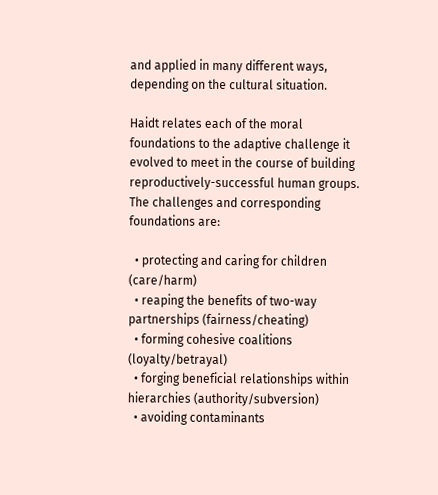and applied in many different ways, depending on the cultural situation.

Haidt relates each of the moral foundations to the adaptive challenge it evolved to meet in the course of building reproductively-successful human groups. The challenges and corresponding foundations are:

  • protecting and caring for children (care/harm)
  • reaping the benefits of two-way partnerships (fairness/cheating)
  • forming cohesive coalitions (loyalty/betrayal)
  • forging beneficial relationships within hierarchies (authority/subversion)
  • avoiding contaminants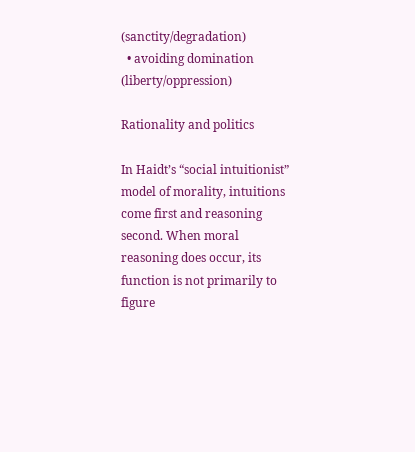(sanctity/degradation)
  • avoiding domination (liberty/oppression)

Rationality and politics

In Haidt’s “social intuitionist” model of morality, intuitions come first and reasoning second. When moral reasoning does occur, its function is not primarily to figure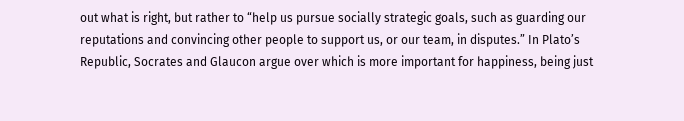out what is right, but rather to “help us pursue socially strategic goals, such as guarding our reputations and convincing other people to support us, or our team, in disputes.” In Plato’s Republic, Socrates and Glaucon argue over which is more important for happiness, being just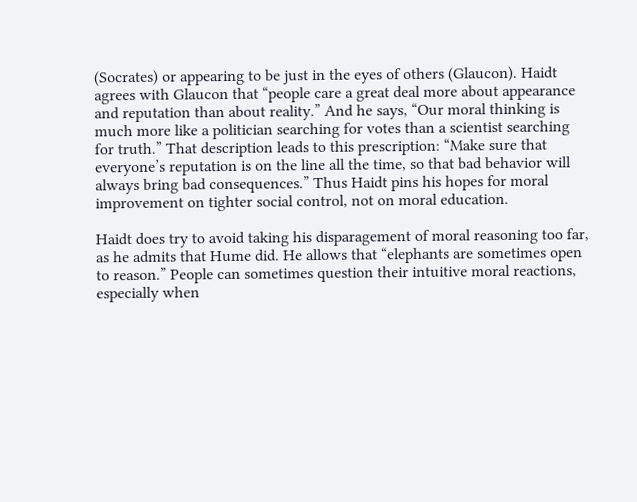(Socrates) or appearing to be just in the eyes of others (Glaucon). Haidt agrees with Glaucon that “people care a great deal more about appearance and reputation than about reality.” And he says, “Our moral thinking is much more like a politician searching for votes than a scientist searching for truth.” That description leads to this prescription: “Make sure that everyone’s reputation is on the line all the time, so that bad behavior will always bring bad consequences.” Thus Haidt pins his hopes for moral improvement on tighter social control, not on moral education.

Haidt does try to avoid taking his disparagement of moral reasoning too far, as he admits that Hume did. He allows that “elephants are sometimes open to reason.” People can sometimes question their intuitive moral reactions, especially when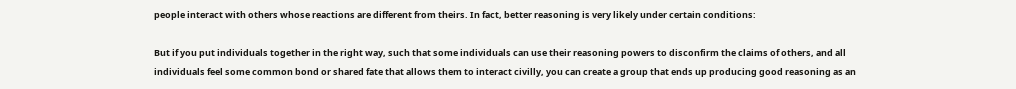people interact with others whose reactions are different from theirs. In fact, better reasoning is very likely under certain conditions:

But if you put individuals together in the right way, such that some individuals can use their reasoning powers to disconfirm the claims of others, and all individuals feel some common bond or shared fate that allows them to interact civilly, you can create a group that ends up producing good reasoning as an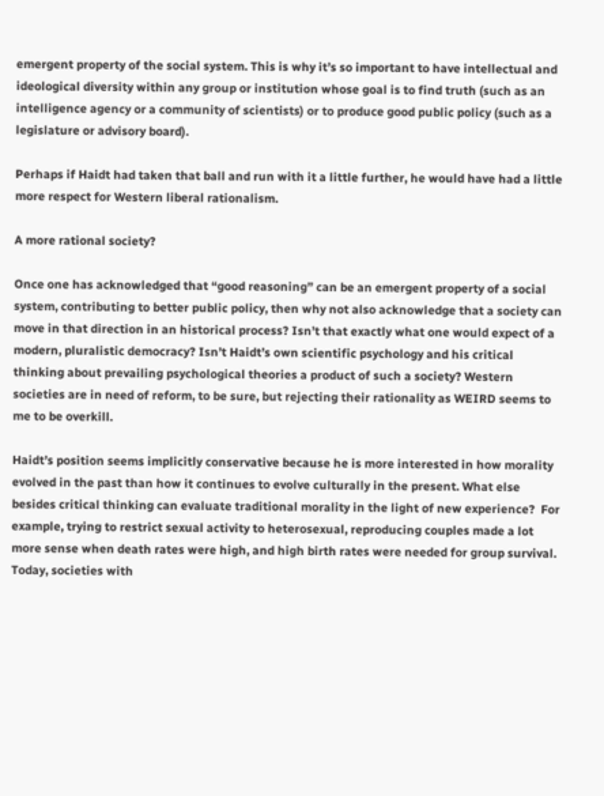emergent property of the social system. This is why it’s so important to have intellectual and ideological diversity within any group or institution whose goal is to find truth (such as an intelligence agency or a community of scientists) or to produce good public policy (such as a legislature or advisory board).

Perhaps if Haidt had taken that ball and run with it a little further, he would have had a little more respect for Western liberal rationalism.

A more rational society?

Once one has acknowledged that “good reasoning” can be an emergent property of a social system, contributing to better public policy, then why not also acknowledge that a society can move in that direction in an historical process? Isn’t that exactly what one would expect of a modern, pluralistic democracy? Isn’t Haidt’s own scientific psychology and his critical thinking about prevailing psychological theories a product of such a society? Western societies are in need of reform, to be sure, but rejecting their rationality as WEIRD seems to me to be overkill.

Haidt’s position seems implicitly conservative because he is more interested in how morality evolved in the past than how it continues to evolve culturally in the present. What else besides critical thinking can evaluate traditional morality in the light of new experience?  For example, trying to restrict sexual activity to heterosexual, reproducing couples made a lot more sense when death rates were high, and high birth rates were needed for group survival. Today, societies with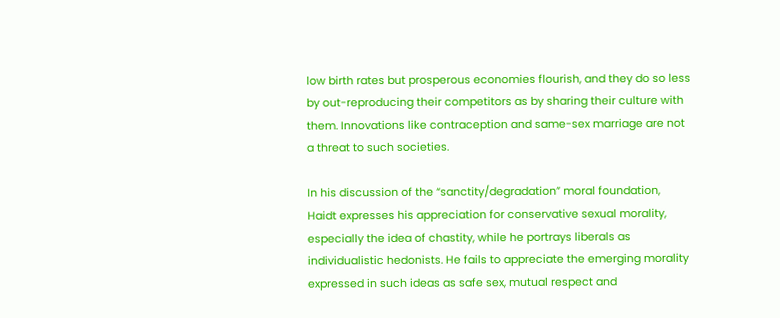low birth rates but prosperous economies flourish, and they do so less by out-reproducing their competitors as by sharing their culture with them. Innovations like contraception and same-sex marriage are not a threat to such societies.

In his discussion of the “sanctity/degradation” moral foundation, Haidt expresses his appreciation for conservative sexual morality, especially the idea of chastity, while he portrays liberals as individualistic hedonists. He fails to appreciate the emerging morality expressed in such ideas as safe sex, mutual respect and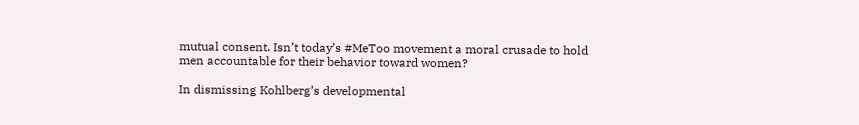mutual consent. Isn’t today’s #MeToo movement a moral crusade to hold men accountable for their behavior toward women?

In dismissing Kohlberg’s developmental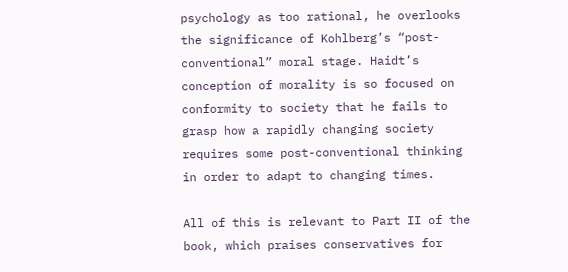psychology as too rational, he overlooks the significance of Kohlberg’s “post-conventional” moral stage. Haidt’s conception of morality is so focused on conformity to society that he fails to grasp how a rapidly changing society requires some post-conventional thinking in order to adapt to changing times.

All of this is relevant to Part II of the book, which praises conservatives for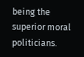being the superior moral politicians.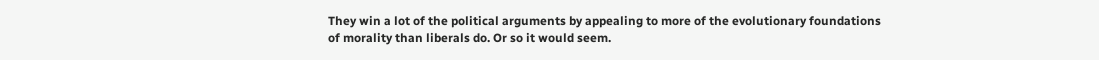They win a lot of the political arguments by appealing to more of the evolutionary foundations of morality than liberals do. Or so it would seem.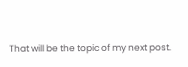That will be the topic of my next post.